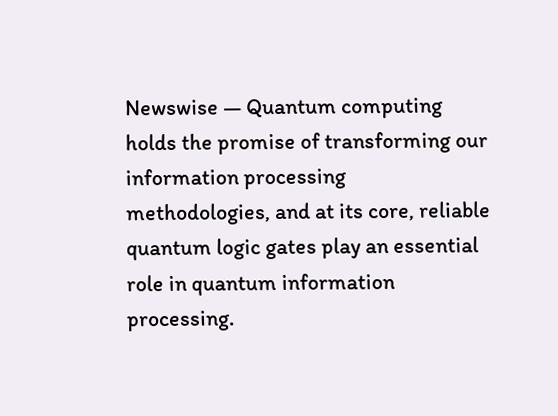Newswise — Quantum computing holds the promise of transforming our information processing methodologies, and at its core, reliable quantum logic gates play an essential role in quantum information processing.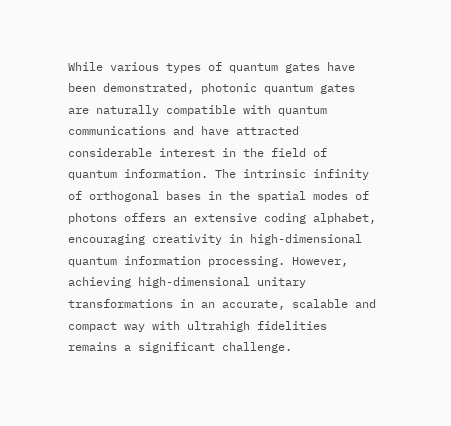While various types of quantum gates have been demonstrated, photonic quantum gates are naturally compatible with quantum communications and have attracted considerable interest in the field of quantum information. The intrinsic infinity of orthogonal bases in the spatial modes of photons offers an extensive coding alphabet, encouraging creativity in high-dimensional quantum information processing. However, achieving high-dimensional unitary transformations in an accurate, scalable and compact way with ultrahigh fidelities remains a significant challenge.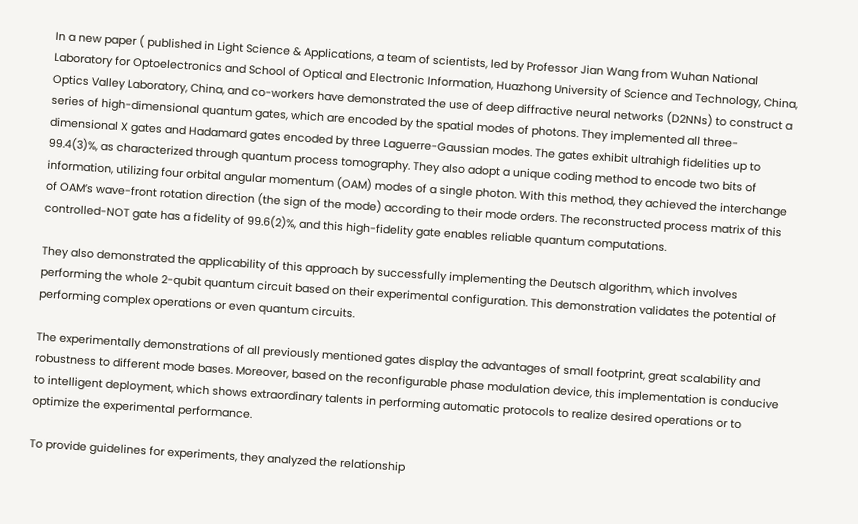In a new paper ( published in Light Science & Applications, a team of scientists, led by Professor Jian Wang from Wuhan National Laboratory for Optoelectronics and School of Optical and Electronic Information, Huazhong University of Science and Technology, China, Optics Valley Laboratory, China, and co-workers have demonstrated the use of deep diffractive neural networks (D2NNs) to construct a series of high-dimensional quantum gates, which are encoded by the spatial modes of photons. They implemented all three-dimensional X gates and Hadamard gates encoded by three Laguerre-Gaussian modes. The gates exhibit ultrahigh fidelities up to 99.4(3)%, as characterized through quantum process tomography. They also adopt a unique coding method to encode two bits of information, utilizing four orbital angular momentum (OAM) modes of a single photon. With this method, they achieved the interchange of OAM’s wave-front rotation direction (the sign of the mode) according to their mode orders. The reconstructed process matrix of this controlled-NOT gate has a fidelity of 99.6(2)%, and this high-fidelity gate enables reliable quantum computations.

They also demonstrated the applicability of this approach by successfully implementing the Deutsch algorithm, which involves performing the whole 2-qubit quantum circuit based on their experimental configuration. This demonstration validates the potential of performing complex operations or even quantum circuits.

The experimentally demonstrations of all previously mentioned gates display the advantages of small footprint, great scalability and robustness to different mode bases. Moreover, based on the reconfigurable phase modulation device, this implementation is conducive to intelligent deployment, which shows extraordinary talents in performing automatic protocols to realize desired operations or to optimize the experimental performance.

To provide guidelines for experiments, they analyzed the relationship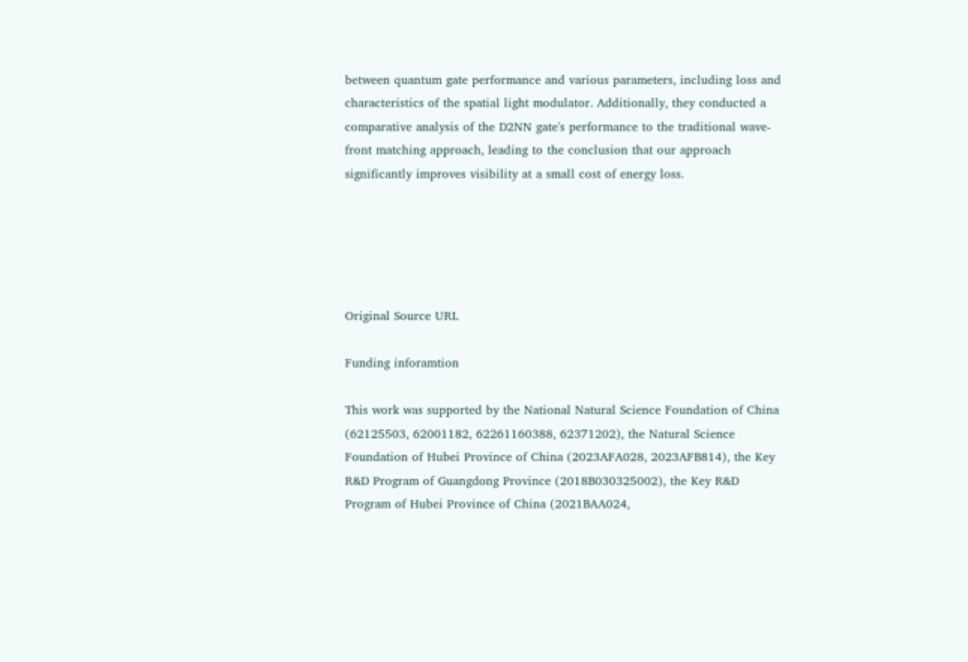between quantum gate performance and various parameters, including loss and characteristics of the spatial light modulator. Additionally, they conducted a comparative analysis of the D2NN gate's performance to the traditional wave-front matching approach, leading to the conclusion that our approach significantly improves visibility at a small cost of energy loss.





Original Source URL

Funding inforamtion

This work was supported by the National Natural Science Foundation of China (62125503, 62001182, 62261160388, 62371202), the Natural Science Foundation of Hubei Province of China (2023AFA028, 2023AFB814), the Key R&D Program of Guangdong Province (2018B030325002), the Key R&D Program of Hubei Province of China (2021BAA024,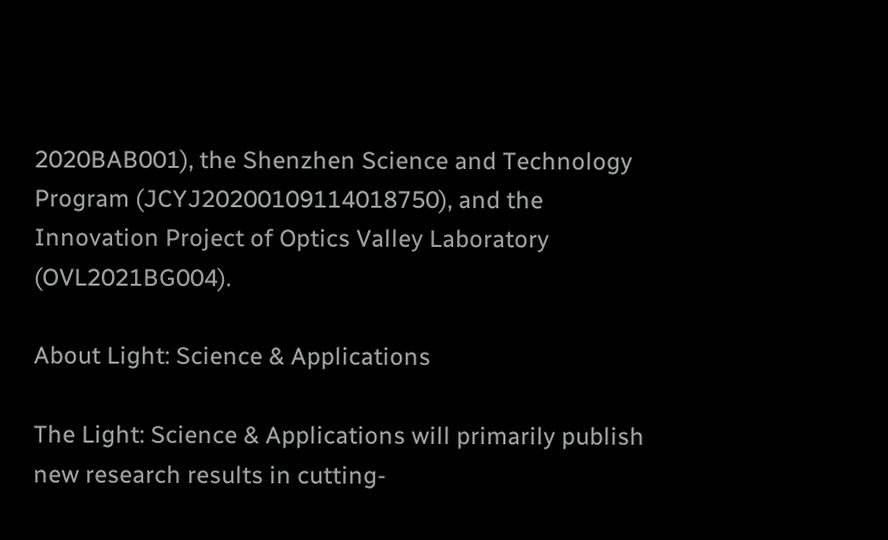2020BAB001), the Shenzhen Science and Technology Program (JCYJ20200109114018750), and the Innovation Project of Optics Valley Laboratory (OVL2021BG004).

About Light: Science & Applications

The Light: Science & Applications will primarily publish new research results in cutting-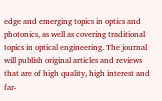edge and emerging topics in optics and photonics, as well as covering traditional topics in optical engineering. The journal will publish original articles and reviews that are of high quality, high interest and far-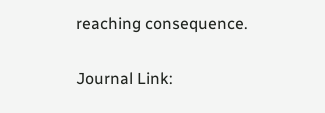reaching consequence.

Journal Link: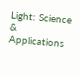Light: Science & Applications